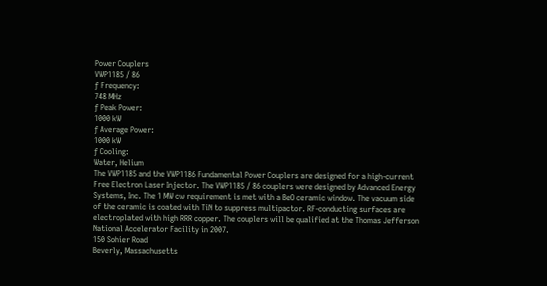Power Couplers
VWP1185 / 86
ƒ Frequency:
748 MHz
ƒ Peak Power:
1000 kW
ƒ Average Power:
1000 kW
ƒ Cooling:
Water, Helium
The VWP1185 and the VWP1186 Fundamental Power Couplers are designed for a high-current
Free Electron Laser Injector. The VWP1185 / 86 couplers were designed by Advanced Energy
Systems, Inc. The 1 MW cw requirement is met with a BeO ceramic window. The vacuum side
of the ceramic is coated with TiN to suppress multipactor. RF-conducting surfaces are
electroplated with high RRR copper. The couplers will be qualified at the Thomas Jefferson
National Accelerator Facility in 2007.
150 Sohier Road
Beverly, Massachusetts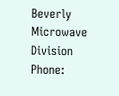Beverly Microwave Division
Phone: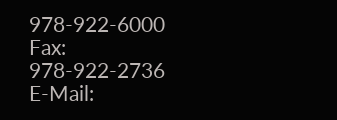978-922-6000 Fax: 978-922-2736
E-Mail: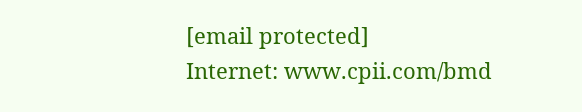[email protected]
Internet: www.cpii.com/bmd